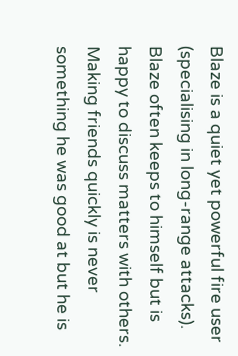Blaze is a quiet yet powerful fire user (specialising in long-range attacks). Blaze often keeps to himself but is happy to discuss matters with others. Making friends quickly is never something he was good at but he is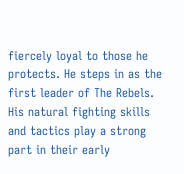fiercely loyal to those he protects. He steps in as the first leader of The Rebels. His natural fighting skills and tactics play a strong part in their early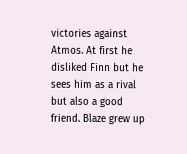victories against Atmos. At first he disliked Finn but he sees him as a rival but also a good friend. Blaze grew up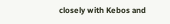closely with Kebos and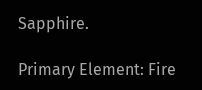Sapphire.

Primary Element: Fire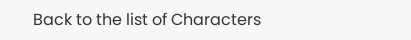Back to the list of Characters